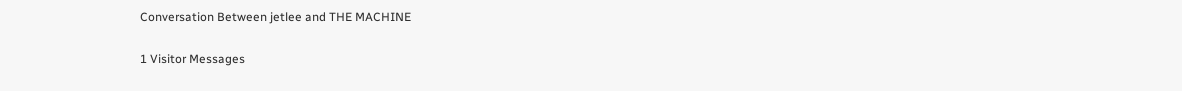Conversation Between jetlee and THE MACHINE

1 Visitor Messages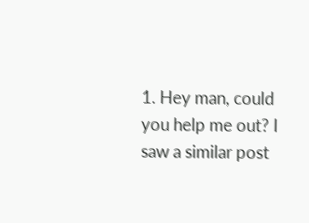1. Hey man, could you help me out? I saw a similar post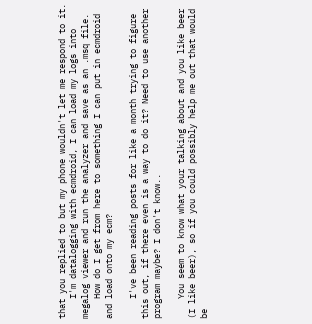that you replied to but my phone wouldn't let me respond to it.
    I'm datalogging with ecmdroid, I can load my logs into megalog viewer and run the analyzer and save as an .msq file.
    How do I get from here to something I can put in ecmdroid and load onto my ecm?

    I've been reading posts for like a month trying to figure this out, if there even is a way to do it? Need to use another program maybe? I don't know..

    You seem to know what your talking about and you like beer (I like beer), so if you could possibly help me out that would be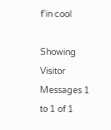f'in cool

Showing Visitor Messages 1 to 1 of 1